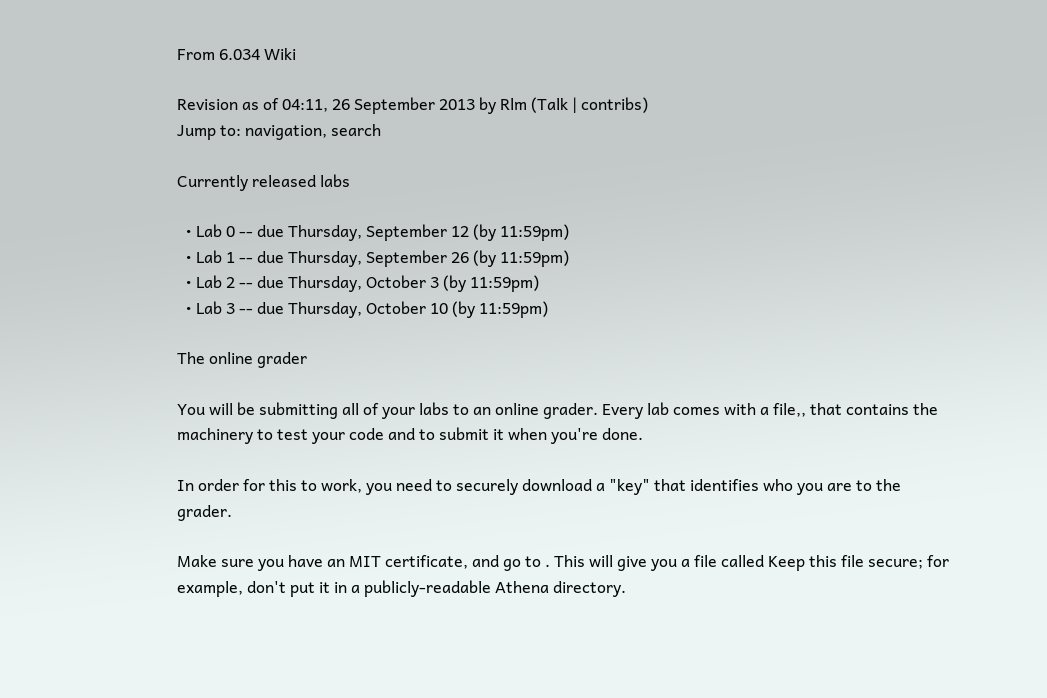From 6.034 Wiki

Revision as of 04:11, 26 September 2013 by Rlm (Talk | contribs)
Jump to: navigation, search

Currently released labs

  • Lab 0 -- due Thursday, September 12 (by 11:59pm)
  • Lab 1 -- due Thursday, September 26 (by 11:59pm)
  • Lab 2 -- due Thursday, October 3 (by 11:59pm)
  • Lab 3 -- due Thursday, October 10 (by 11:59pm)

The online grader

You will be submitting all of your labs to an online grader. Every lab comes with a file,, that contains the machinery to test your code and to submit it when you're done.

In order for this to work, you need to securely download a "key" that identifies who you are to the grader.

Make sure you have an MIT certificate, and go to . This will give you a file called Keep this file secure; for example, don't put it in a publicly-readable Athena directory.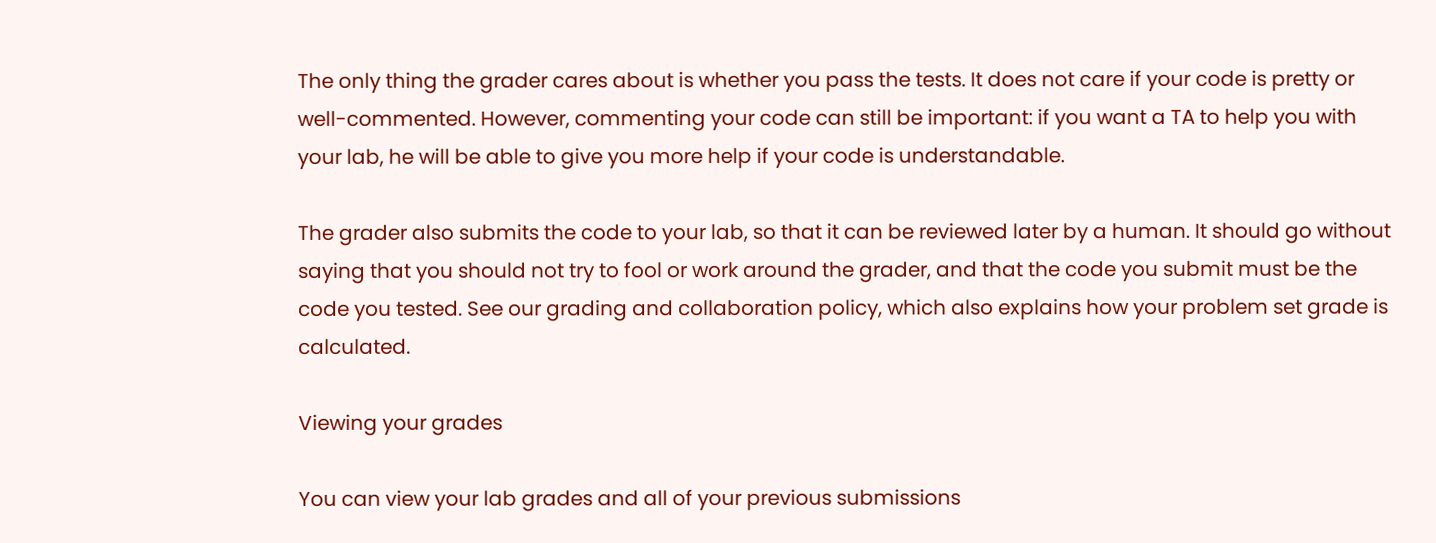The only thing the grader cares about is whether you pass the tests. It does not care if your code is pretty or well-commented. However, commenting your code can still be important: if you want a TA to help you with your lab, he will be able to give you more help if your code is understandable.

The grader also submits the code to your lab, so that it can be reviewed later by a human. It should go without saying that you should not try to fool or work around the grader, and that the code you submit must be the code you tested. See our grading and collaboration policy, which also explains how your problem set grade is calculated.

Viewing your grades

You can view your lab grades and all of your previous submissions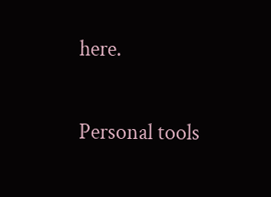here.

Personal tools